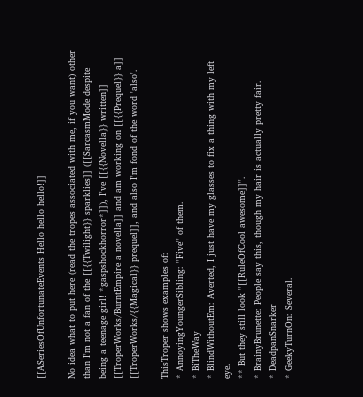[[ASeriesOfUnfortunateEvents Hello hello hello!]]

No idea what to put here (read the tropes associated with me, if you want) other than I'm not a fan of the [[{{Twilight}} sparklies]] ([[SarcasmMode despite being a teenage girl! *gaspshockhorror*]]), I've [[{{Novella}} written]] [[TroperWorks/BurntEmpire a novella]] and am working on [[{{Prequel}} a]] [[TroperWorks/{{Magical}} prequel]], and also I'm fond of the word 'also'.

ThisTroper shows examples of:
* AnnoyingYoungerSibling: ''Five'' of them.
* BiTheWay
* BlindWithoutEm: Averted, I just have my glasses to fix a thing with my left eye.
** But they still look ''[[RuleOfCool awesome]]''.
* BrainyBrunette: People say this, though my hair is actually pretty fair.
* DeadpanSnarker
* GeekyTurnOn: Several.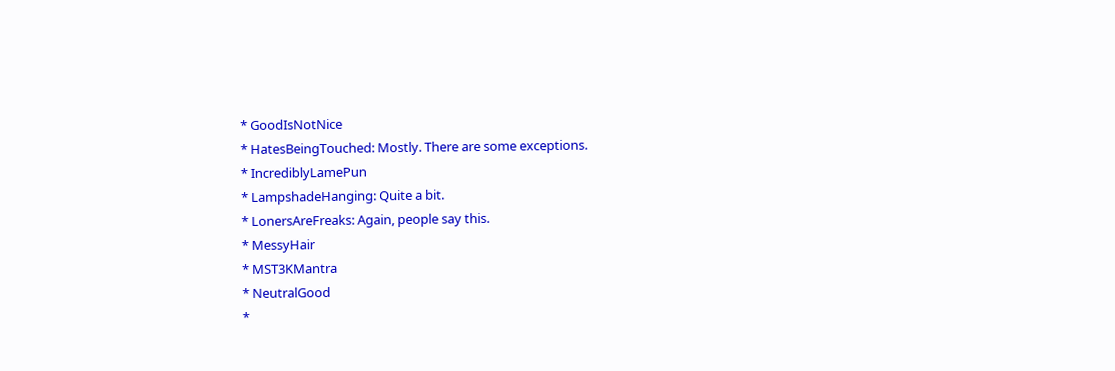* GoodIsNotNice
* HatesBeingTouched: Mostly. There are some exceptions.
* IncrediblyLamePun
* LampshadeHanging: Quite a bit.
* LonersAreFreaks: Again, people say this.
* MessyHair
* MST3KMantra
* NeutralGood
*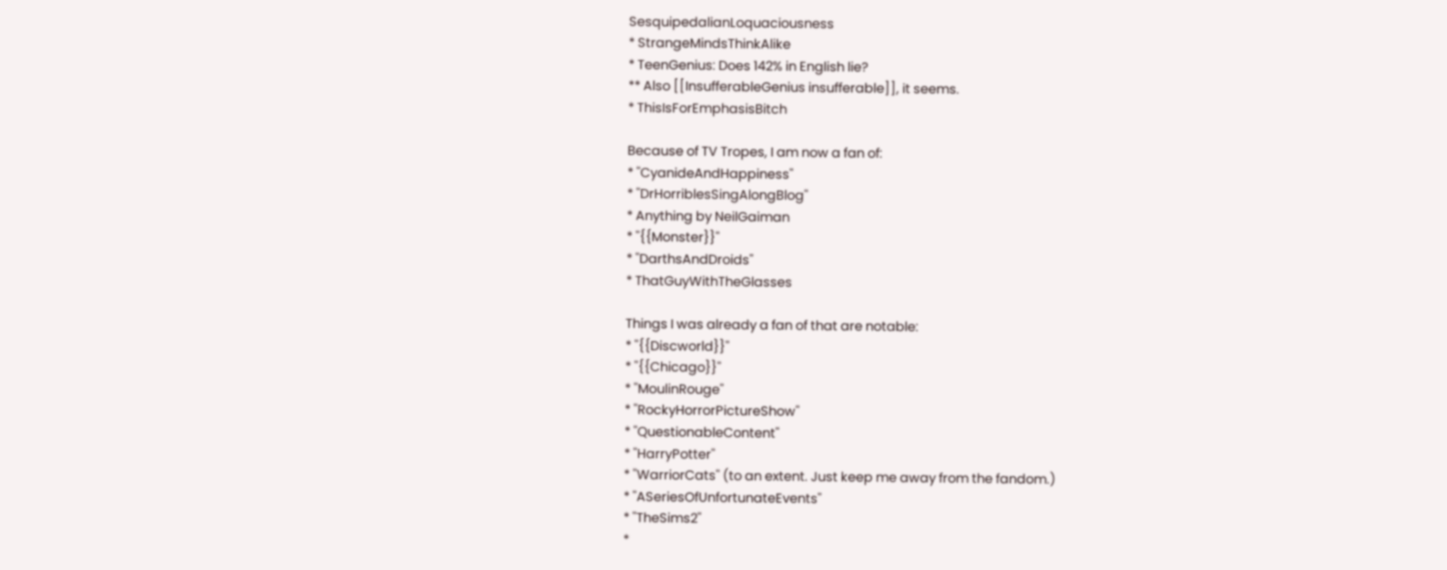SesquipedalianLoquaciousness
* StrangeMindsThinkAlike
* TeenGenius: Does 142% in English lie?
** Also [[InsufferableGenius insufferable]], it seems.
* ThisIsForEmphasisBitch

Because of TV Tropes, I am now a fan of:
* ''CyanideAndHappiness''
* ''DrHorriblesSingAlongBlog''
* Anything by NeilGaiman
* ''{{Monster}}''
* ''DarthsAndDroids''
* ThatGuyWithTheGlasses

Things I was already a fan of that are notable:
* ''{{Discworld}}''
* ''{{Chicago}}''
* ''MoulinRouge''
* ''RockyHorrorPictureShow''
* ''QuestionableContent''
* ''HarryPotter''
* ''WarriorCats'' (to an extent. Just keep me away from the fandom.)
* ''ASeriesOfUnfortunateEvents''
* ''TheSims2''
*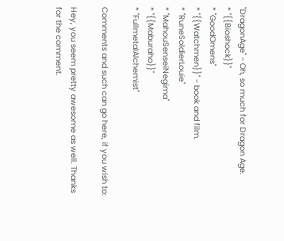''DragonAge'' - Oh, so much for Dragon Age.
* ''{{Bioshock}}''
* ''GoodOmens''
* ''{{Watchmen}}'' - book and film.
* ''RuneSoldierLouie''
* ''MahouSenseiNegima''
* ''{{Maburaho}}''
* ''FullmetalAlchemist''

Comments and such can go here, if you wish to:

Hey, you seem pretty awesome as well. Thanks for the comment.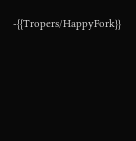-{{Tropers/HappyFork}}